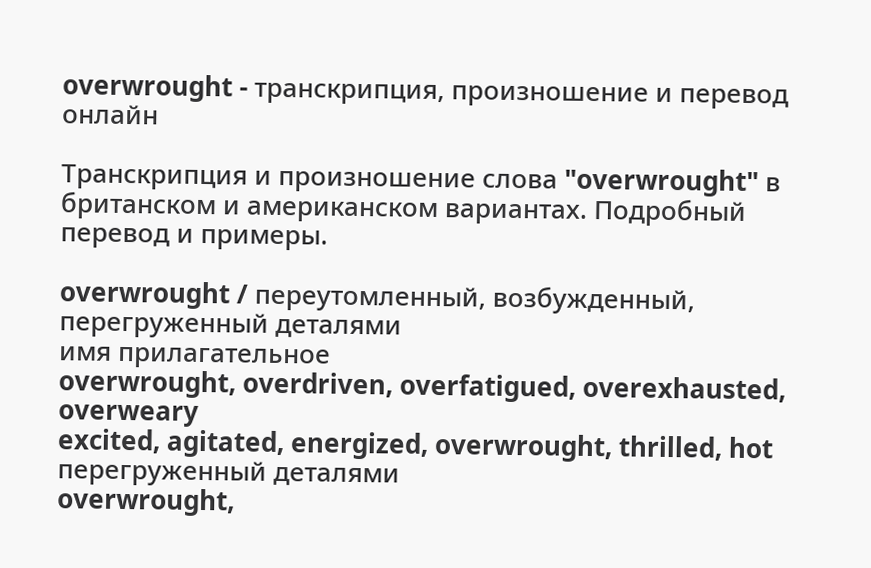overwrought - транскрипция, произношение и перевод онлайн

Транскрипция и произношение слова "overwrought" в британском и американском вариантах. Подробный перевод и примеры.

overwrought / переутомленный, возбужденный, перегруженный деталями
имя прилагательное
overwrought, overdriven, overfatigued, overexhausted, overweary
excited, agitated, energized, overwrought, thrilled, hot
перегруженный деталями
overwrought,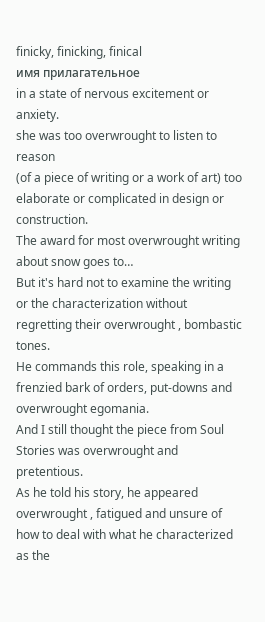finicky, finicking, finical
имя прилагательное
in a state of nervous excitement or anxiety.
she was too overwrought to listen to reason
(of a piece of writing or a work of art) too elaborate or complicated in design or construction.
The award for most overwrought writing about snow goes to…
But it's hard not to examine the writing or the characterization without regretting their overwrought , bombastic tones.
He commands this role, speaking in a frenzied bark of orders, put-downs and overwrought egomania.
And I still thought the piece from Soul Stories was overwrought and pretentious.
As he told his story, he appeared overwrought , fatigued and unsure of how to deal with what he characterized as the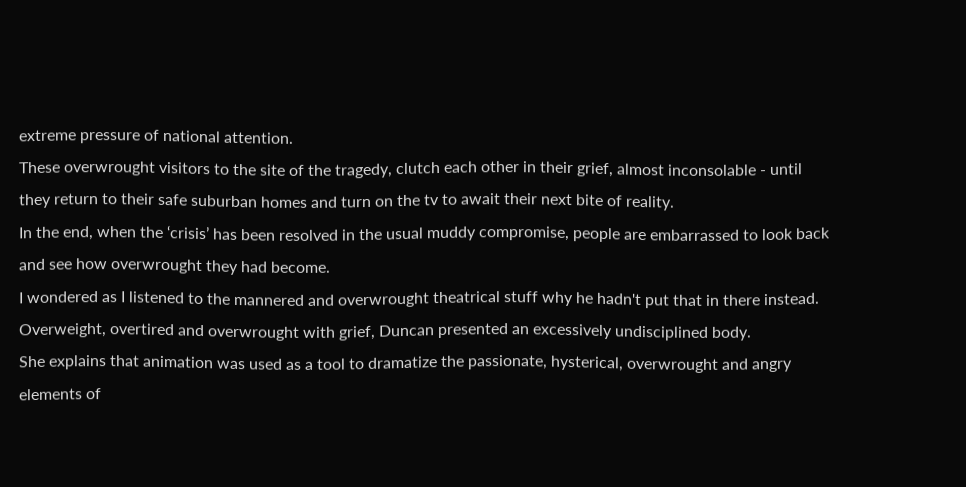extreme pressure of national attention.
These overwrought visitors to the site of the tragedy, clutch each other in their grief, almost inconsolable - until they return to their safe suburban homes and turn on the tv to await their next bite of reality.
In the end, when the ‘crisis’ has been resolved in the usual muddy compromise, people are embarrassed to look back and see how overwrought they had become.
I wondered as I listened to the mannered and overwrought theatrical stuff why he hadn't put that in there instead.
Overweight, overtired and overwrought with grief, Duncan presented an excessively undisciplined body.
She explains that animation was used as a tool to dramatize the passionate, hysterical, overwrought and angry elements of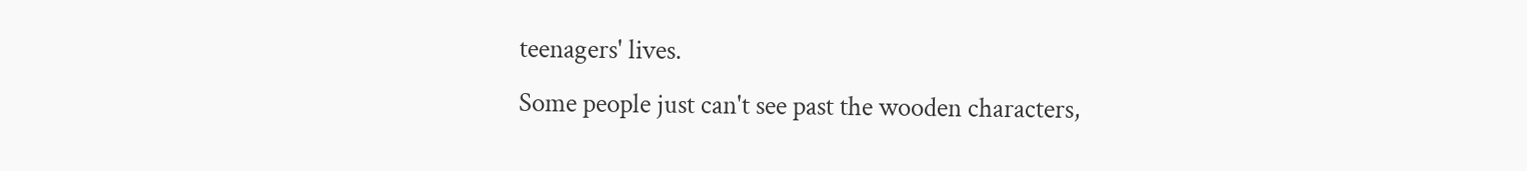teenagers' lives.
Some people just can't see past the wooden characters,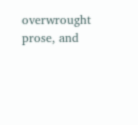overwrought prose, and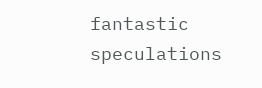fantastic speculations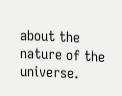about the nature of the universe.